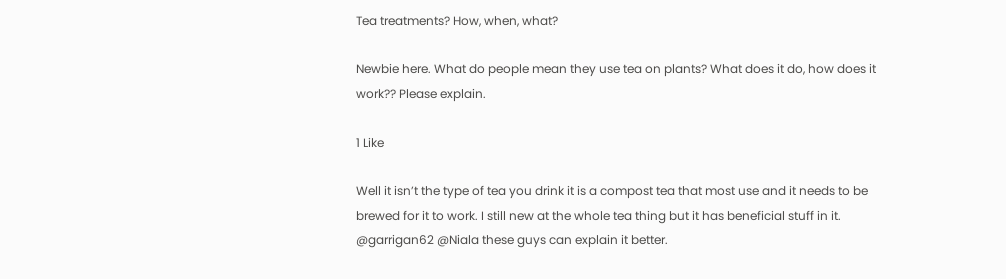Tea treatments? How, when, what?

Newbie here. What do people mean they use tea on plants? What does it do, how does it work?? Please explain.

1 Like

Well it isn’t the type of tea you drink it is a compost tea that most use and it needs to be brewed for it to work. I still new at the whole tea thing but it has beneficial stuff in it. @garrigan62 @Niala these guys can explain it better.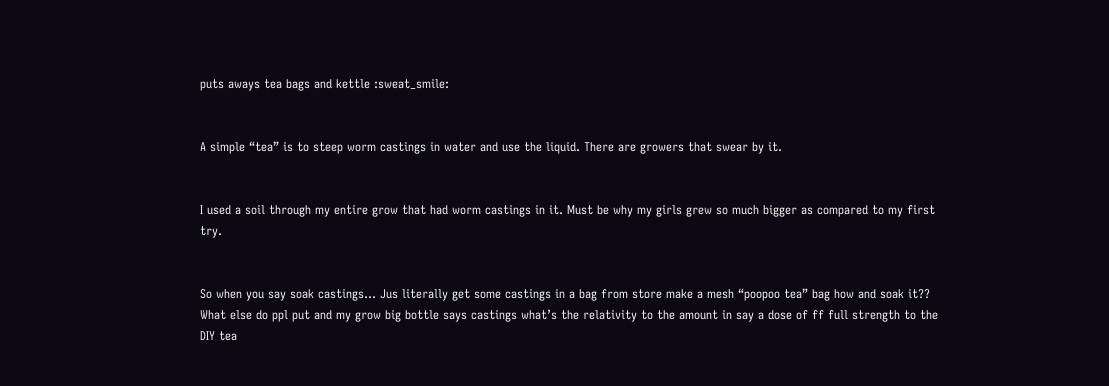puts aways tea bags and kettle :sweat_smile:


A simple “tea” is to steep worm castings in water and use the liquid. There are growers that swear by it.


I used a soil through my entire grow that had worm castings in it. Must be why my girls grew so much bigger as compared to my first try.


So when you say soak castings… Jus literally get some castings in a bag from store make a mesh “poopoo tea” bag how and soak it?? What else do ppl put and my grow big bottle says castings what’s the relativity to the amount in say a dose of ff full strength to the DIY tea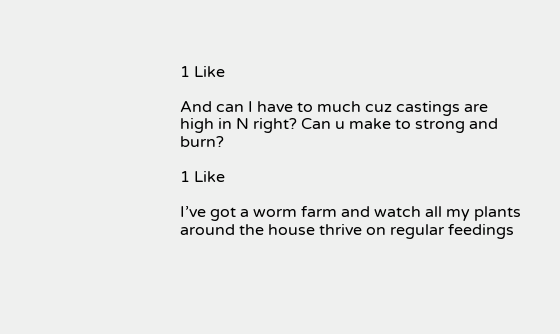1 Like

And can I have to much cuz castings are high in N right? Can u make to strong and burn?

1 Like

I’ve got a worm farm and watch all my plants around the house thrive on regular feedings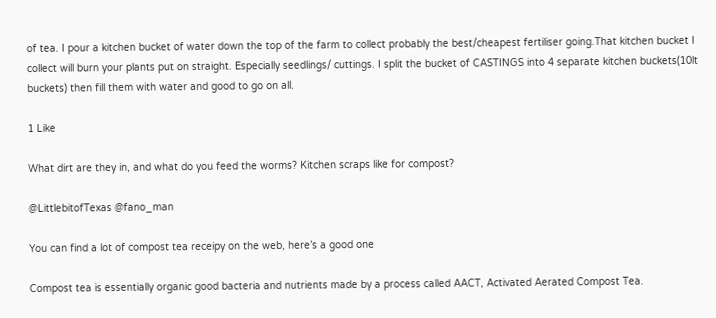of tea. I pour a kitchen bucket of water down the top of the farm to collect probably the best/cheapest fertiliser going.That kitchen bucket I collect will burn your plants put on straight. Especially seedlings/ cuttings. I split the bucket of CASTINGS into 4 separate kitchen buckets(10lt buckets) then fill them with water and good to go on all.

1 Like

What dirt are they in, and what do you feed the worms? Kitchen scraps like for compost?

@LittlebitofTexas @fano_man

You can find a lot of compost tea receipy on the web, here’s a good one

Compost tea is essentially organic good bacteria and nutrients made by a process called AACT, Activated Aerated Compost Tea.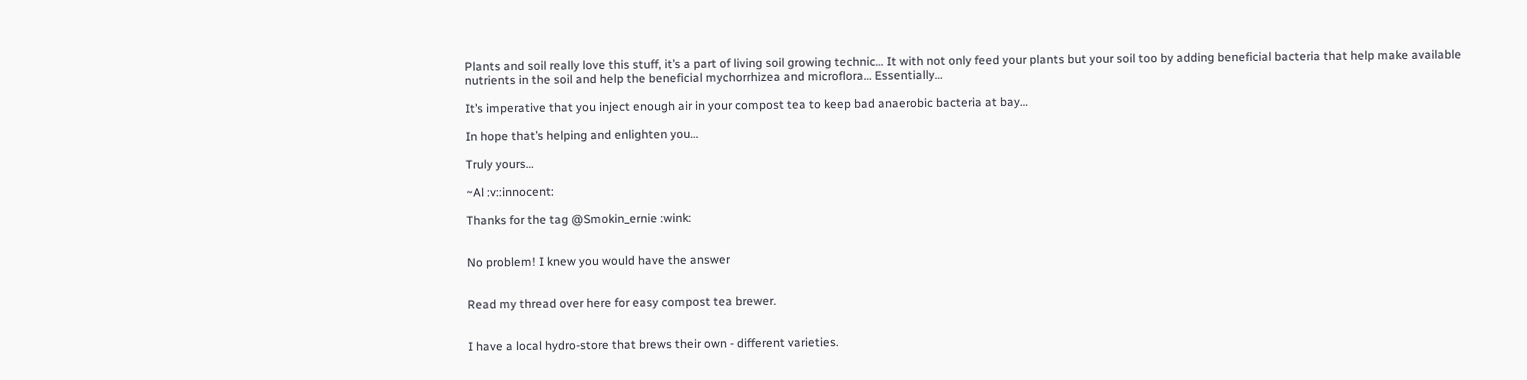Plants and soil really love this stuff, it’s a part of living soil growing technic… It with not only feed your plants but your soil too by adding beneficial bacteria that help make available nutrients in the soil and help the beneficial mychorrhizea and microflora… Essentially…

It’s imperative that you inject enough air in your compost tea to keep bad anaerobic bacteria at bay…

In hope that’s helping and enlighten you…

Truly yours…

~Al :v::innocent:

Thanks for the tag @Smokin_ernie :wink:


No problem! I knew you would have the answer


Read my thread over here for easy compost tea brewer.


I have a local hydro-store that brews their own - different varieties.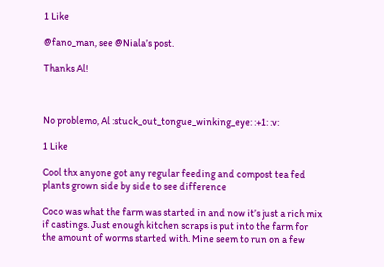1 Like

@fano_man, see @Niala’s post.

Thanks Al!



No problemo, Al :stuck_out_tongue_winking_eye: :+1: :v:

1 Like

Cool thx anyone got any regular feeding and compost tea fed plants grown side by side to see difference

Coco was what the farm was started in and now it’s just a rich mix if castings. Just enough kitchen scraps is put into the farm for the amount of worms started with. Mine seem to run on a few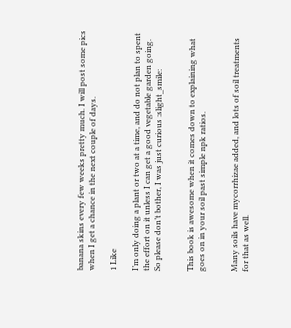banana skins every few weeks pretty much. I will post some pics when I get a chance in the next couple of days.

1 Like

I’m only doing a plant or two at a time, and do not plan to spent the effort on it unless I can get a good vegetable garden going. So please don’t bother, I was just curious :slight_smile:


This book is awesome when it comes down to explaining what goes on in your soil past simple npk ratios.


Many soils have mycorrhizae added, and lots of soil treatments for that as well.